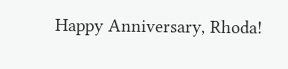Happy Anniversary, Rhoda!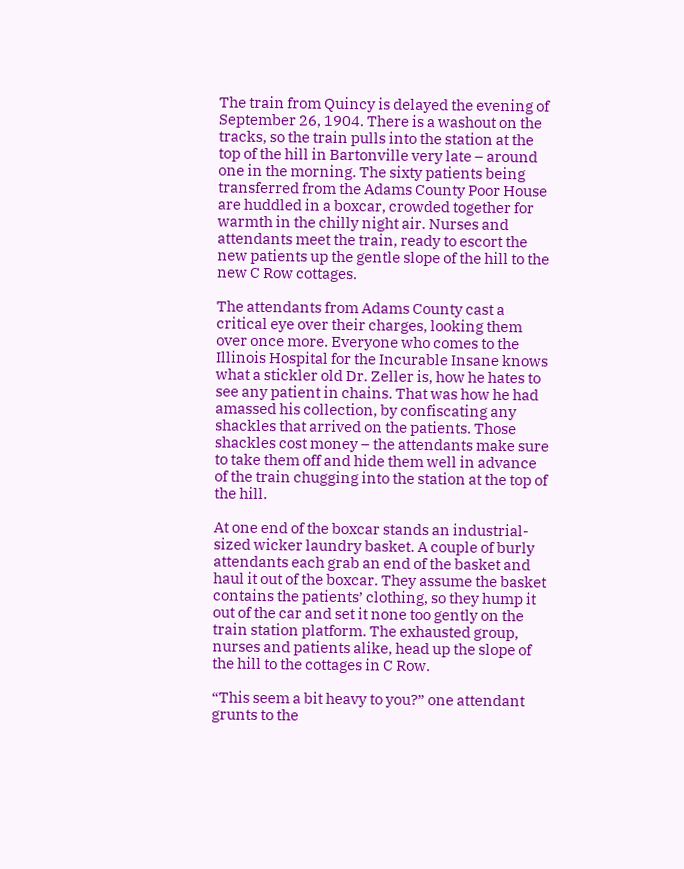The train from Quincy is delayed the evening of September 26, 1904. There is a washout on the tracks, so the train pulls into the station at the top of the hill in Bartonville very late – around one in the morning. The sixty patients being transferred from the Adams County Poor House are huddled in a boxcar, crowded together for warmth in the chilly night air. Nurses and attendants meet the train, ready to escort the new patients up the gentle slope of the hill to the new C Row cottages.

The attendants from Adams County cast a critical eye over their charges, looking them over once more. Everyone who comes to the Illinois Hospital for the Incurable Insane knows what a stickler old Dr. Zeller is, how he hates to see any patient in chains. That was how he had amassed his collection, by confiscating any shackles that arrived on the patients. Those shackles cost money – the attendants make sure to take them off and hide them well in advance of the train chugging into the station at the top of the hill.

At one end of the boxcar stands an industrial-sized wicker laundry basket. A couple of burly attendants each grab an end of the basket and haul it out of the boxcar. They assume the basket contains the patients’ clothing, so they hump it out of the car and set it none too gently on the train station platform. The exhausted group, nurses and patients alike, head up the slope of the hill to the cottages in C Row.

“This seem a bit heavy to you?” one attendant grunts to the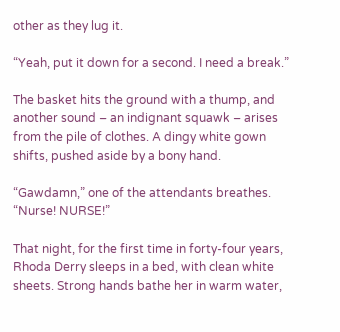other as they lug it.

“Yeah, put it down for a second. I need a break.”

The basket hits the ground with a thump, and another sound – an indignant squawk – arises from the pile of clothes. A dingy white gown shifts, pushed aside by a bony hand.

“Gawdamn,” one of the attendants breathes. “Nurse! NURSE!”

That night, for the first time in forty-four years, Rhoda Derry sleeps in a bed, with clean white sheets. Strong hands bathe her in warm water,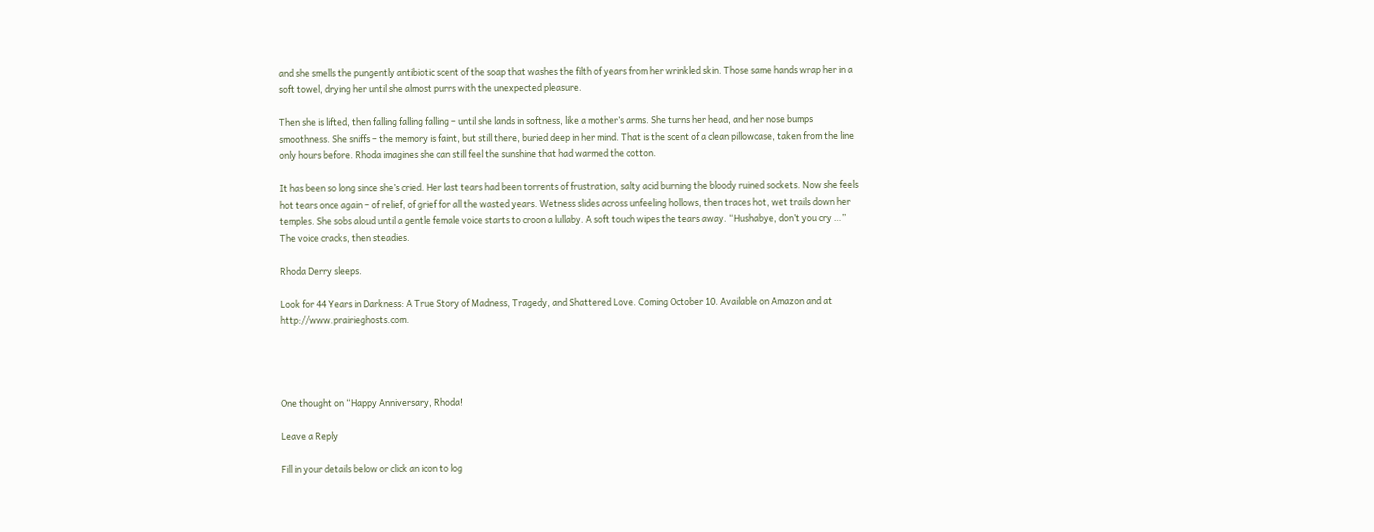and she smells the pungently antibiotic scent of the soap that washes the filth of years from her wrinkled skin. Those same hands wrap her in a soft towel, drying her until she almost purrs with the unexpected pleasure.

Then she is lifted, then falling falling falling – until she lands in softness, like a mother’s arms. She turns her head, and her nose bumps smoothness. She sniffs – the memory is faint, but still there, buried deep in her mind. That is the scent of a clean pillowcase, taken from the line only hours before. Rhoda imagines she can still feel the sunshine that had warmed the cotton.

It has been so long since she’s cried. Her last tears had been torrents of frustration, salty acid burning the bloody ruined sockets. Now she feels hot tears once again – of relief, of grief for all the wasted years. Wetness slides across unfeeling hollows, then traces hot, wet trails down her temples. She sobs aloud until a gentle female voice starts to croon a lullaby. A soft touch wipes the tears away. “Hushabye, don’t you cry …” The voice cracks, then steadies.

Rhoda Derry sleeps.

Look for 44 Years in Darkness: A True Story of Madness, Tragedy, and Shattered Love. Coming October 10. Available on Amazon and at http://www.prairieghosts.com.




One thought on “Happy Anniversary, Rhoda!

Leave a Reply

Fill in your details below or click an icon to log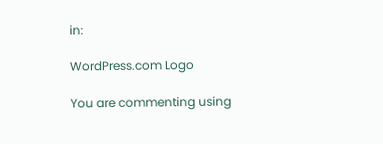in:

WordPress.com Logo

You are commenting using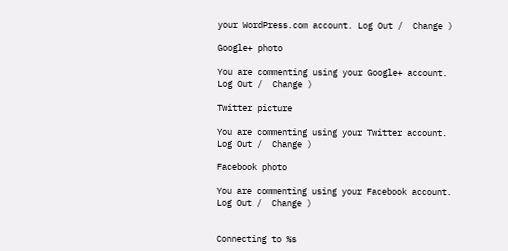your WordPress.com account. Log Out /  Change )

Google+ photo

You are commenting using your Google+ account. Log Out /  Change )

Twitter picture

You are commenting using your Twitter account. Log Out /  Change )

Facebook photo

You are commenting using your Facebook account. Log Out /  Change )


Connecting to %s